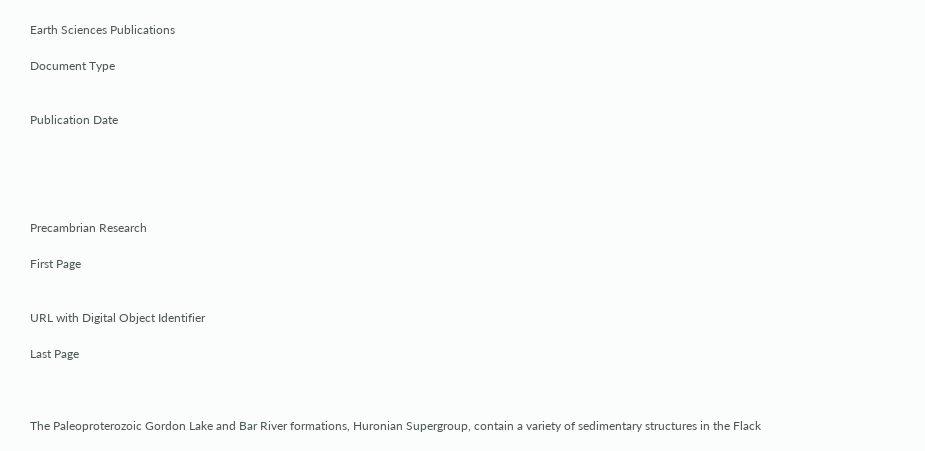Earth Sciences Publications

Document Type


Publication Date





Precambrian Research

First Page


URL with Digital Object Identifier

Last Page



The Paleoproterozoic Gordon Lake and Bar River formations, Huronian Supergroup, contain a variety of sedimentary structures in the Flack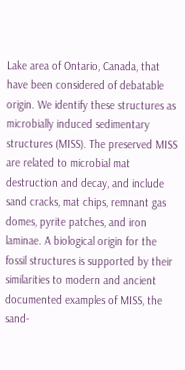Lake area of Ontario, Canada, that have been considered of debatable origin. We identify these structures as microbially induced sedimentary structures (MISS). The preserved MISS are related to microbial mat destruction and decay, and include sand cracks, mat chips, remnant gas domes, pyrite patches, and iron laminae. A biological origin for the fossil structures is supported by their similarities to modern and ancient documented examples of MISS, the sand-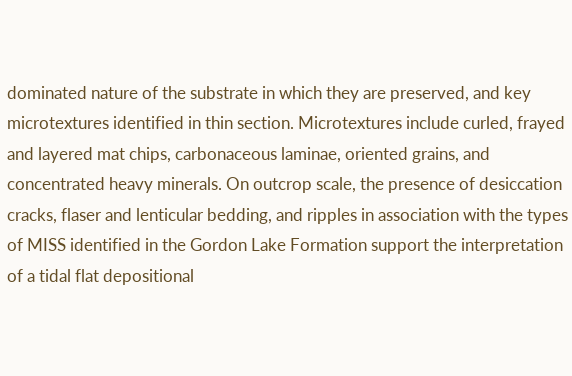dominated nature of the substrate in which they are preserved, and key microtextures identified in thin section. Microtextures include curled, frayed and layered mat chips, carbonaceous laminae, oriented grains, and concentrated heavy minerals. On outcrop scale, the presence of desiccation cracks, flaser and lenticular bedding, and ripples in association with the types of MISS identified in the Gordon Lake Formation support the interpretation of a tidal flat depositional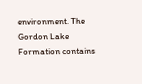environment. The Gordon Lake Formation contains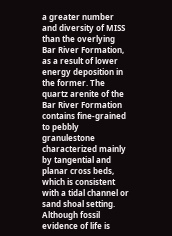a greater number and diversity of MISS than the overlying Bar River Formation, as a result of lower energy deposition in the former. The quartz arenite of the Bar River Formation contains fine-grained to pebbly granulestone characterized mainly by tangential and planar cross beds, which is consistent with a tidal channel or sand shoal setting. Although fossil evidence of life is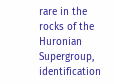rare in the rocks of the Huronian Supergroup, identification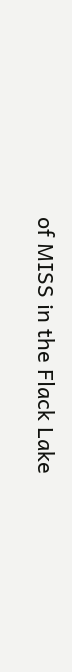of MISS in the Flack Lake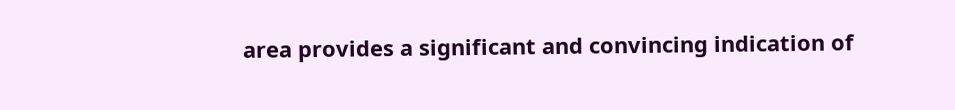area provides a significant and convincing indication of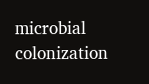microbial colonization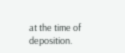at the time of deposition.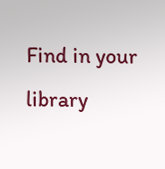Find in your library